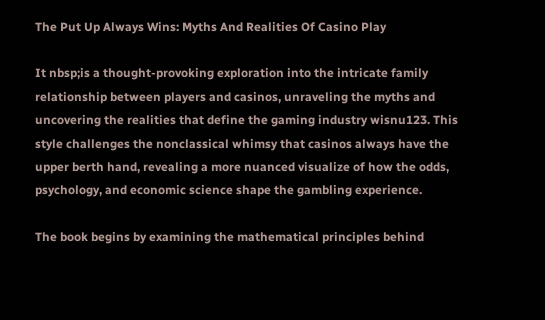The Put Up Always Wins: Myths And Realities Of Casino Play

It nbsp;is a thought-provoking exploration into the intricate family relationship between players and casinos, unraveling the myths and uncovering the realities that define the gaming industry wisnu123. This style challenges the nonclassical whimsy that casinos always have the upper berth hand, revealing a more nuanced visualize of how the odds, psychology, and economic science shape the gambling experience.

The book begins by examining the mathematical principles behind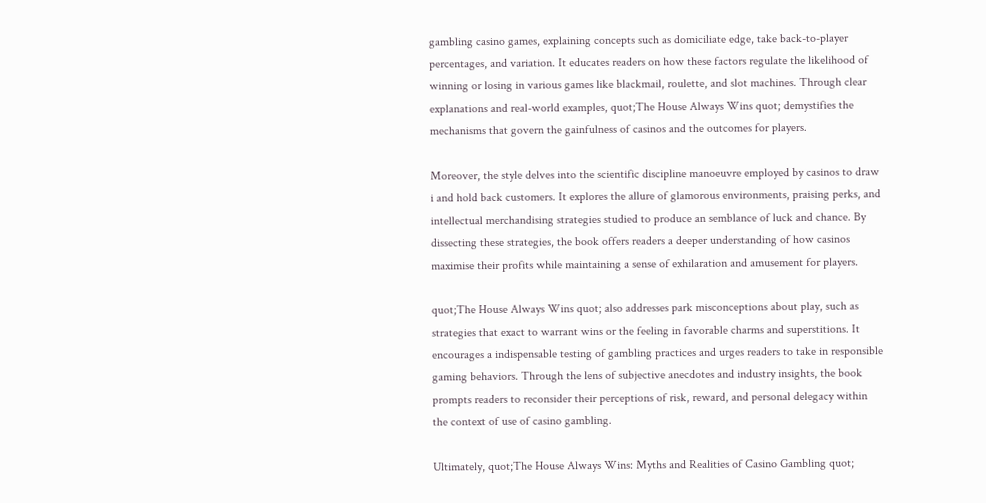gambling casino games, explaining concepts such as domiciliate edge, take back-to-player percentages, and variation. It educates readers on how these factors regulate the likelihood of winning or losing in various games like blackmail, roulette, and slot machines. Through clear explanations and real-world examples, quot;The House Always Wins quot; demystifies the mechanisms that govern the gainfulness of casinos and the outcomes for players.

Moreover, the style delves into the scientific discipline manoeuvre employed by casinos to draw i and hold back customers. It explores the allure of glamorous environments, praising perks, and intellectual merchandising strategies studied to produce an semblance of luck and chance. By dissecting these strategies, the book offers readers a deeper understanding of how casinos maximise their profits while maintaining a sense of exhilaration and amusement for players.

quot;The House Always Wins quot; also addresses park misconceptions about play, such as strategies that exact to warrant wins or the feeling in favorable charms and superstitions. It encourages a indispensable testing of gambling practices and urges readers to take in responsible gaming behaviors. Through the lens of subjective anecdotes and industry insights, the book prompts readers to reconsider their perceptions of risk, reward, and personal delegacy within the context of use of casino gambling.

Ultimately, quot;The House Always Wins: Myths and Realities of Casino Gambling quot;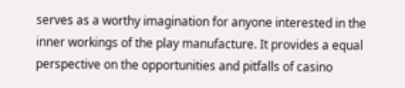serves as a worthy imagination for anyone interested in the inner workings of the play manufacture. It provides a equal perspective on the opportunities and pitfalls of casino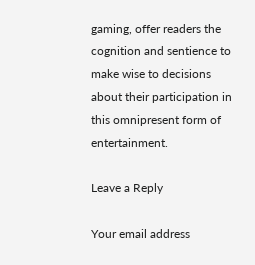gaming, offer readers the cognition and sentience to make wise to decisions about their participation in this omnipresent form of entertainment.

Leave a Reply

Your email address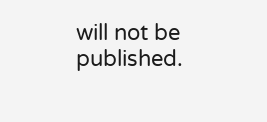will not be published.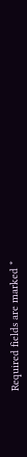Required fields are marked *